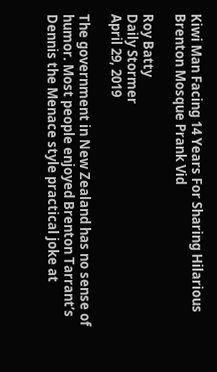Kiwi Man Facing 14 Years For Sharing Hilarious Brenton Mosque Prank Vid

Roy Batty
Daily Stormer
April 29, 2019

The government in New Zealand has no sense of humor. Most people enjoyed Brenton Tarrant’s Dennis the Menace style practical joke at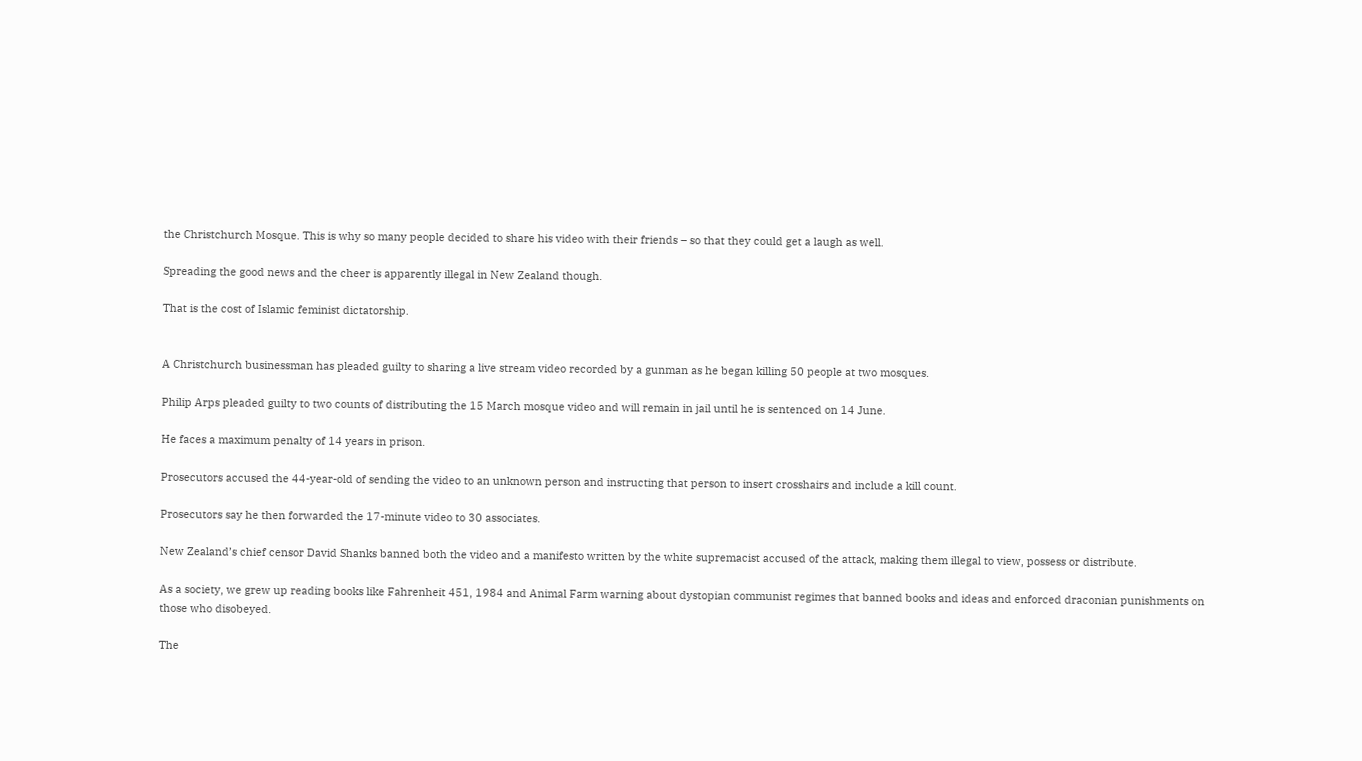the Christchurch Mosque. This is why so many people decided to share his video with their friends – so that they could get a laugh as well.

Spreading the good news and the cheer is apparently illegal in New Zealand though.

That is the cost of Islamic feminist dictatorship.


A Christchurch businessman has pleaded guilty to sharing a live stream video recorded by a gunman as he began killing 50 people at two mosques.

Philip Arps pleaded guilty to two counts of distributing the 15 March mosque video and will remain in jail until he is sentenced on 14 June.

He faces a maximum penalty of 14 years in prison.

Prosecutors accused the 44-year-old of sending the video to an unknown person and instructing that person to insert crosshairs and include a kill count.

Prosecutors say he then forwarded the 17-minute video to 30 associates.

New Zealand’s chief censor David Shanks banned both the video and a manifesto written by the white supremacist accused of the attack, making them illegal to view, possess or distribute.

As a society, we grew up reading books like Fahrenheit 451, 1984 and Animal Farm warning about dystopian communist regimes that banned books and ideas and enforced draconian punishments on those who disobeyed.

The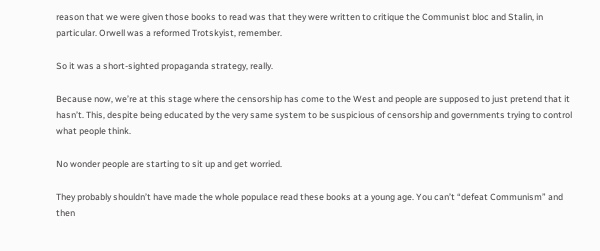reason that we were given those books to read was that they were written to critique the Communist bloc and Stalin, in particular. Orwell was a reformed Trotskyist, remember.

So it was a short-sighted propaganda strategy, really.

Because now, we’re at this stage where the censorship has come to the West and people are supposed to just pretend that it hasn’t. This, despite being educated by the very same system to be suspicious of censorship and governments trying to control what people think.

No wonder people are starting to sit up and get worried.

They probably shouldn’t have made the whole populace read these books at a young age. You can’t “defeat Communism” and then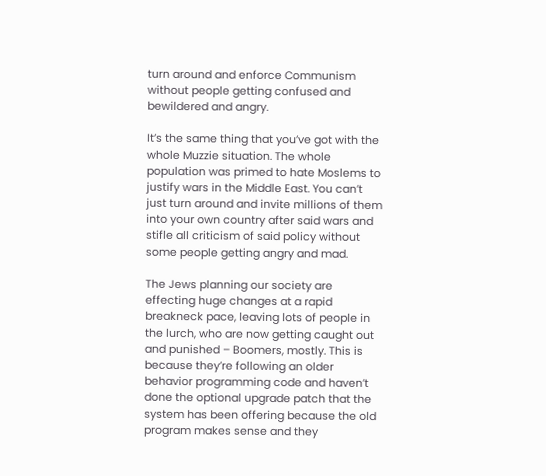turn around and enforce Communism without people getting confused and bewildered and angry.

It’s the same thing that you’ve got with the whole Muzzie situation. The whole population was primed to hate Moslems to justify wars in the Middle East. You can’t just turn around and invite millions of them into your own country after said wars and stifle all criticism of said policy without some people getting angry and mad.

The Jews planning our society are effecting huge changes at a rapid breakneck pace, leaving lots of people in the lurch, who are now getting caught out and punished – Boomers, mostly. This is because they’re following an older behavior programming code and haven’t done the optional upgrade patch that the system has been offering because the old program makes sense and they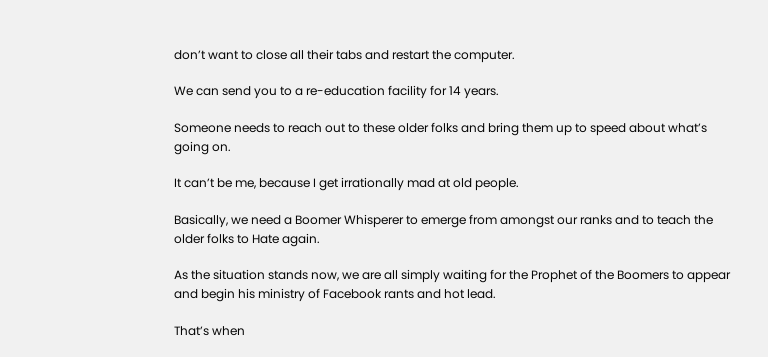don’t want to close all their tabs and restart the computer.

We can send you to a re-education facility for 14 years.

Someone needs to reach out to these older folks and bring them up to speed about what’s going on.

It can’t be me, because I get irrationally mad at old people.

Basically, we need a Boomer Whisperer to emerge from amongst our ranks and to teach the older folks to Hate again.

As the situation stands now, we are all simply waiting for the Prophet of the Boomers to appear and begin his ministry of Facebook rants and hot lead.

That’s when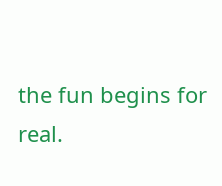the fun begins for real.